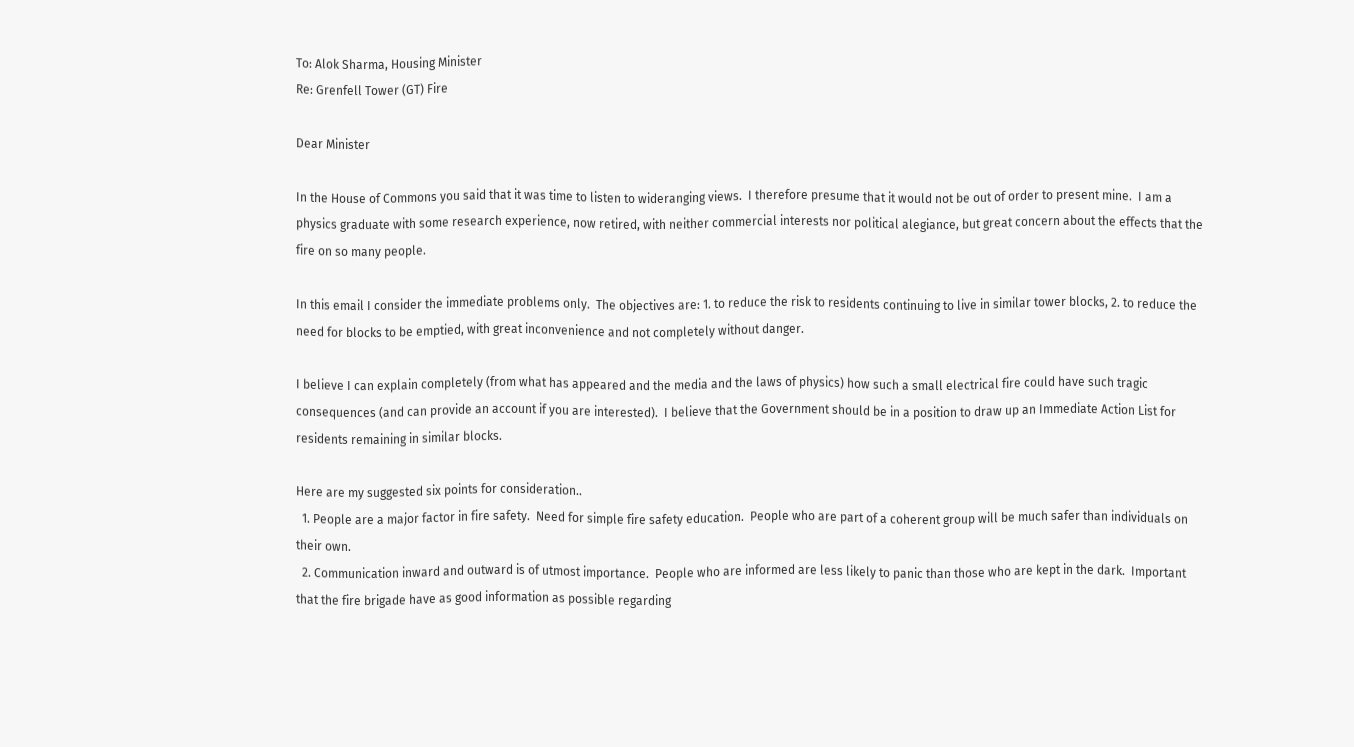To: Alok Sharma, Housing Minister
Re: Grenfell Tower (GT) Fire

Dear Minister

In the House of Commons you said that it was time to listen to wideranging views.  I therefore presume that it would not be out of order to present mine.  I am a physics graduate with some research experience, now retired, with neither commercial interests nor political alegiance, but great concern about the effects that the fire on so many people.

In this email I consider the immediate problems only.  The objectives are: 1. to reduce the risk to residents continuing to live in similar tower blocks, 2. to reduce the need for blocks to be emptied, with great inconvenience and not completely without danger.

I believe I can explain completely (from what has appeared and the media and the laws of physics) how such a small electrical fire could have such tragic consequences (and can provide an account if you are interested).  I believe that the Government should be in a position to draw up an Immediate Action List for residents remaining in similar blocks.

Here are my suggested six points for consideration..
  1. People are a major factor in fire safety.  Need for simple fire safety education.  People who are part of a coherent group will be much safer than individuals on their own.
  2. Communication inward and outward is of utmost importance.  People who are informed are less likely to panic than those who are kept in the dark.  Important that the fire brigade have as good information as possible regarding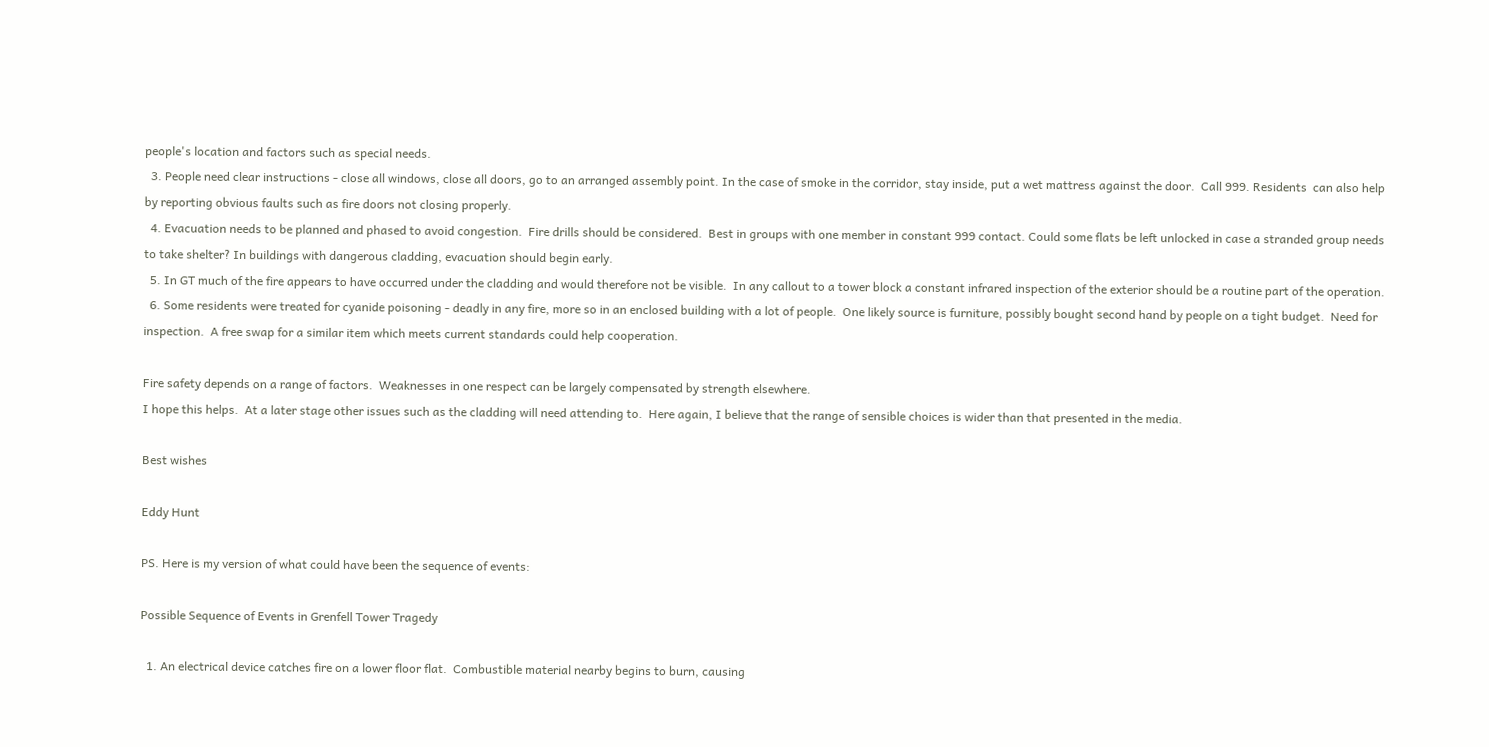people's location and factors such as special needs.
  3. People need clear instructions - close all windows, close all doors, go to an arranged assembly point. In the case of smoke in the corridor, stay inside, put a wet mattress against the door.  Call 999. Residents  can also help by reporting obvious faults such as fire doors not closing properly.
  4. Evacuation needs to be planned and phased to avoid congestion.  Fire drills should be considered.  Best in groups with one member in constant 999 contact. Could some flats be left unlocked in case a stranded group needs to take shelter? In buildings with dangerous cladding, evacuation should begin early.
  5. In GT much of the fire appears to have occurred under the cladding and would therefore not be visible.  In any callout to a tower block a constant infrared inspection of the exterior should be a routine part of the operation.
  6. Some residents were treated for cyanide poisoning - deadly in any fire, more so in an enclosed building with a lot of people.  One likely source is furniture, possibly bought second hand by people on a tight budget.  Need for inspection.  A free swap for a similar item which meets current standards could help cooperation.

Fire safety depends on a range of factors.  Weaknesses in one respect can be largely compensated by strength elsewhere.
I hope this helps.  At a later stage other issues such as the cladding will need attending to.  Here again, I believe that the range of sensible choices is wider than that presented in the media.

Best wishes

Eddy Hunt

PS. Here is my version of what could have been the sequence of events:

Possible Sequence of Events in Grenfell Tower Tragedy

  1. An electrical device catches fire on a lower floor flat.  Combustible material nearby begins to burn, causing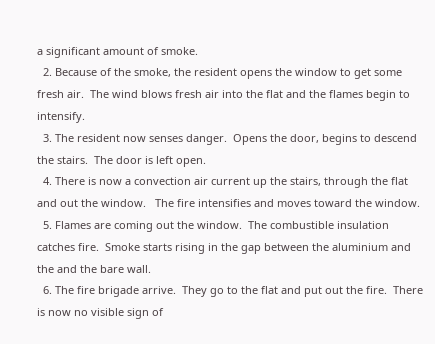a significant amount of smoke.
  2. Because of the smoke, the resident opens the window to get some fresh air.  The wind blows fresh air into the flat and the flames begin to intensify.
  3. The resident now senses danger.  Opens the door, begins to descend the stairs.  The door is left open.
  4. There is now a convection air current up the stairs, through the flat and out the window.   The fire intensifies and moves toward the window.
  5. Flames are coming out the window.  The combustible insulation catches fire.  Smoke starts rising in the gap between the aluminium and the and the bare wall.
  6. The fire brigade arrive.  They go to the flat and put out the fire.  There is now no visible sign of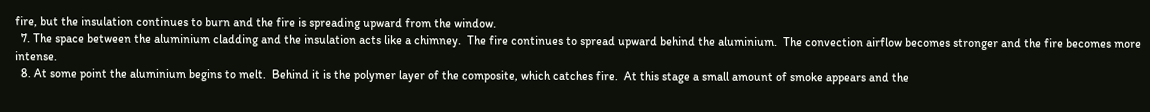fire, but the insulation continues to burn and the fire is spreading upward from the window.
  7. The space between the aluminium cladding and the insulation acts like a chimney.  The fire continues to spread upward behind the aluminium.  The convection airflow becomes stronger and the fire becomes more intense.
  8. At some point the aluminium begins to melt.  Behind it is the polymer layer of the composite, which catches fire.  At this stage a small amount of smoke appears and the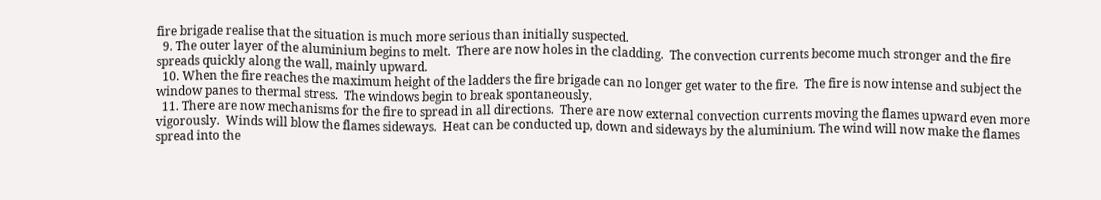fire brigade realise that the situation is much more serious than initially suspected.
  9. The outer layer of the aluminium begins to melt.  There are now holes in the cladding.  The convection currents become much stronger and the fire spreads quickly along the wall, mainly upward.
  10. When the fire reaches the maximum height of the ladders the fire brigade can no longer get water to the fire.  The fire is now intense and subject the window panes to thermal stress.  The windows begin to break spontaneously.
  11. There are now mechanisms for the fire to spread in all directions.  There are now external convection currents moving the flames upward even more vigorously.  Winds will blow the flames sideways.  Heat can be conducted up, down and sideways by the aluminium. The wind will now make the flames spread into the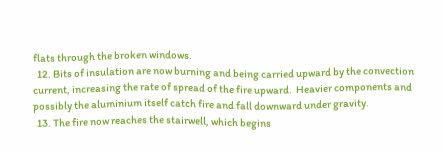flats through the broken windows.
  12. Bits of insulation are now burning and being carried upward by the convection current, increasing the rate of spread of the fire upward.  Heavier components and possibly the aluminium itself catch fire and fall downward under gravity.
  13. The fire now reaches the stairwell, which begins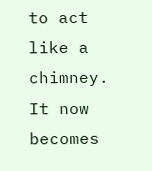to act like a chimney.  It now becomes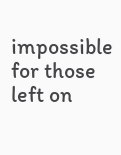impossible for those left on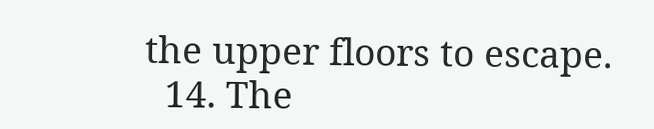the upper floors to escape.
  14. The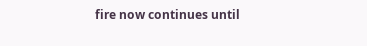fire now continues until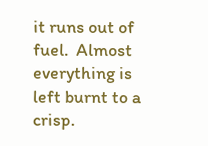it runs out of fuel.  Almost everything is left burnt to a crisp.